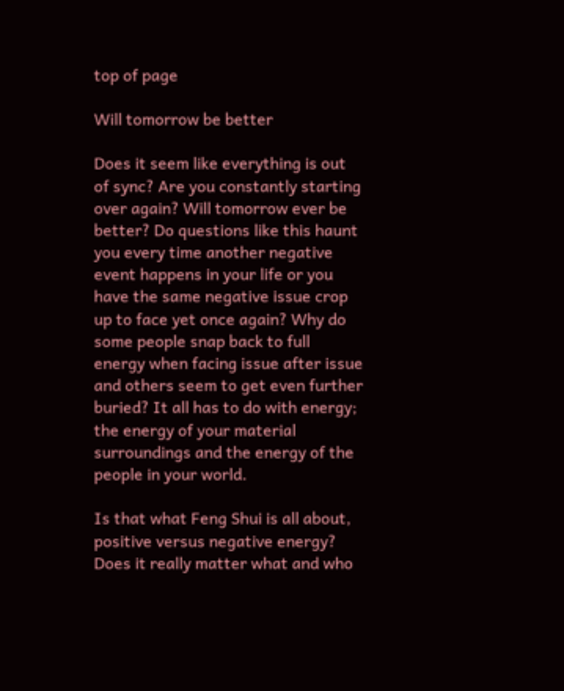top of page

Will tomorrow be better

Does it seem like everything is out of sync? Are you constantly starting over again? Will tomorrow ever be better? Do questions like this haunt you every time another negative event happens in your life or you have the same negative issue crop up to face yet once again? Why do some people snap back to full energy when facing issue after issue and others seem to get even further buried? It all has to do with energy; the energy of your material surroundings and the energy of the people in your world.

Is that what Feng Shui is all about, positive versus negative energy? Does it really matter what and who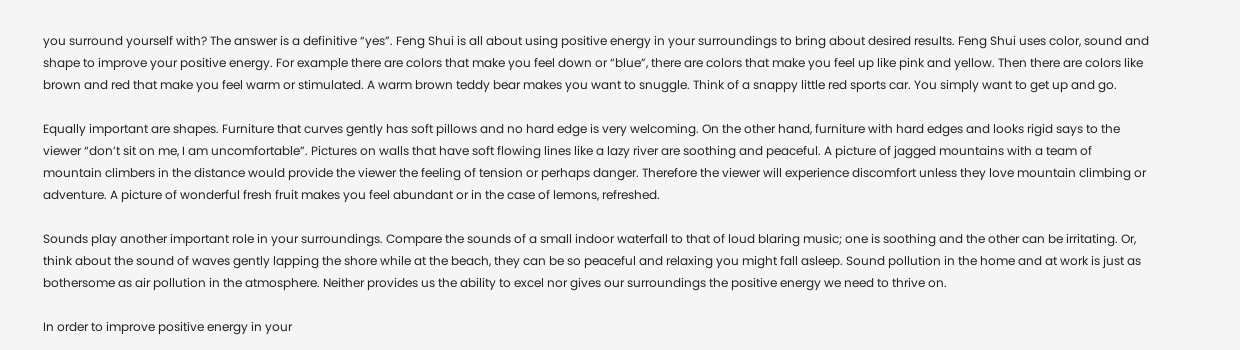you surround yourself with? The answer is a definitive “yes”. Feng Shui is all about using positive energy in your surroundings to bring about desired results. Feng Shui uses color, sound and shape to improve your positive energy. For example there are colors that make you feel down or “blue”, there are colors that make you feel up like pink and yellow. Then there are colors like brown and red that make you feel warm or stimulated. A warm brown teddy bear makes you want to snuggle. Think of a snappy little red sports car. You simply want to get up and go.

Equally important are shapes. Furniture that curves gently has soft pillows and no hard edge is very welcoming. On the other hand, furniture with hard edges and looks rigid says to the viewer “don’t sit on me, I am uncomfortable”. Pictures on walls that have soft flowing lines like a lazy river are soothing and peaceful. A picture of jagged mountains with a team of mountain climbers in the distance would provide the viewer the feeling of tension or perhaps danger. Therefore the viewer will experience discomfort unless they love mountain climbing or adventure. A picture of wonderful fresh fruit makes you feel abundant or in the case of lemons, refreshed.

Sounds play another important role in your surroundings. Compare the sounds of a small indoor waterfall to that of loud blaring music; one is soothing and the other can be irritating. Or, think about the sound of waves gently lapping the shore while at the beach, they can be so peaceful and relaxing you might fall asleep. Sound pollution in the home and at work is just as bothersome as air pollution in the atmosphere. Neither provides us the ability to excel nor gives our surroundings the positive energy we need to thrive on.

In order to improve positive energy in your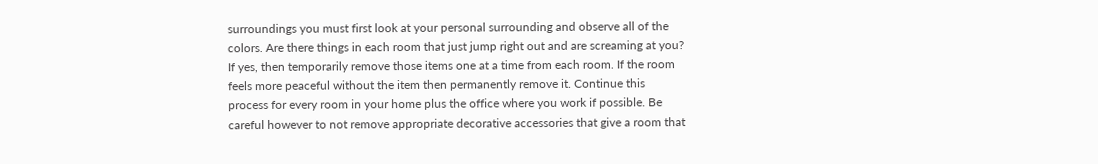surroundings you must first look at your personal surrounding and observe all of the colors. Are there things in each room that just jump right out and are screaming at you? If yes, then temporarily remove those items one at a time from each room. If the room feels more peaceful without the item then permanently remove it. Continue this process for every room in your home plus the office where you work if possible. Be careful however to not remove appropriate decorative accessories that give a room that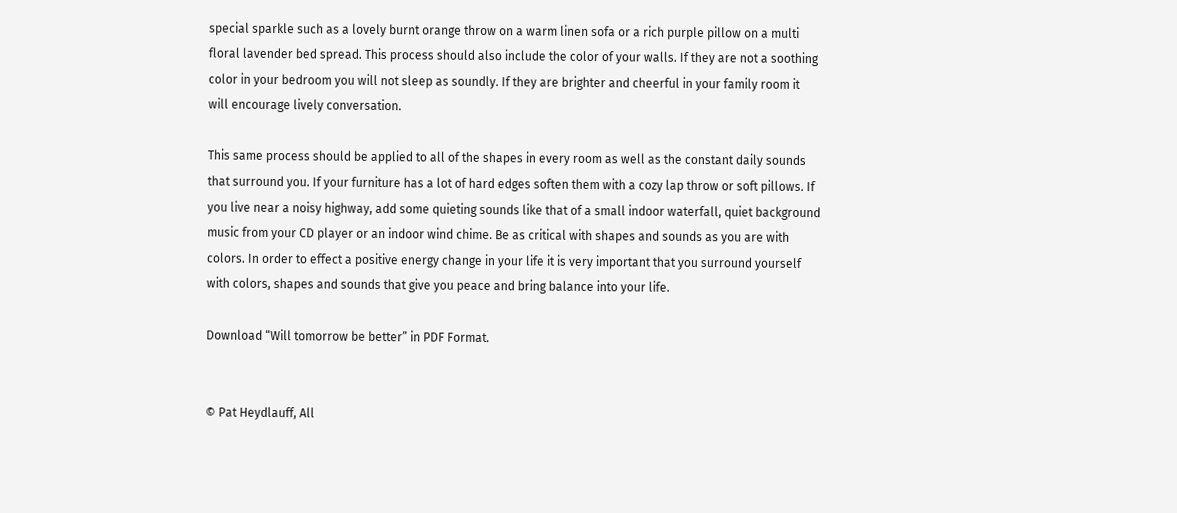special sparkle such as a lovely burnt orange throw on a warm linen sofa or a rich purple pillow on a multi floral lavender bed spread. This process should also include the color of your walls. If they are not a soothing color in your bedroom you will not sleep as soundly. If they are brighter and cheerful in your family room it will encourage lively conversation.

This same process should be applied to all of the shapes in every room as well as the constant daily sounds that surround you. If your furniture has a lot of hard edges soften them with a cozy lap throw or soft pillows. If you live near a noisy highway, add some quieting sounds like that of a small indoor waterfall, quiet background music from your CD player or an indoor wind chime. Be as critical with shapes and sounds as you are with colors. In order to effect a positive energy change in your life it is very important that you surround yourself with colors, shapes and sounds that give you peace and bring balance into your life.

Download “Will tomorrow be better” in PDF Format.


© Pat Heydlauff, All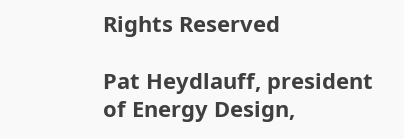Rights Reserved

Pat Heydlauff, president of Energy Design,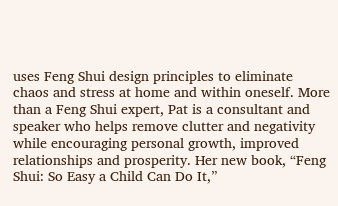uses Feng Shui design principles to eliminate chaos and stress at home and within oneself. More than a Feng Shui expert, Pat is a consultant and speaker who helps remove clutter and negativity while encouraging personal growth, improved relationships and prosperity. Her new book, “Feng Shui: So Easy a Child Can Do It,”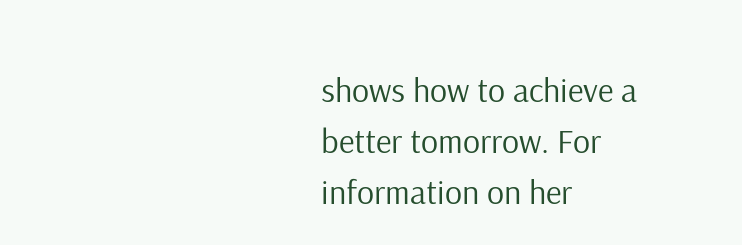shows how to achieve a better tomorrow. For information on her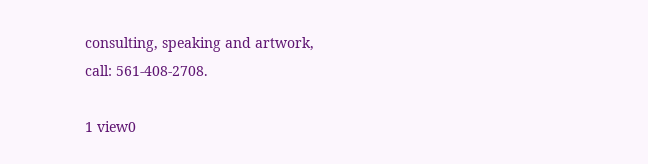consulting, speaking and artwork,  call: 561-408-2708.

1 view0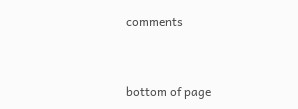comments


bottom of page